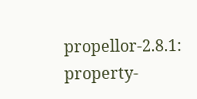propellor-2.8.1: property-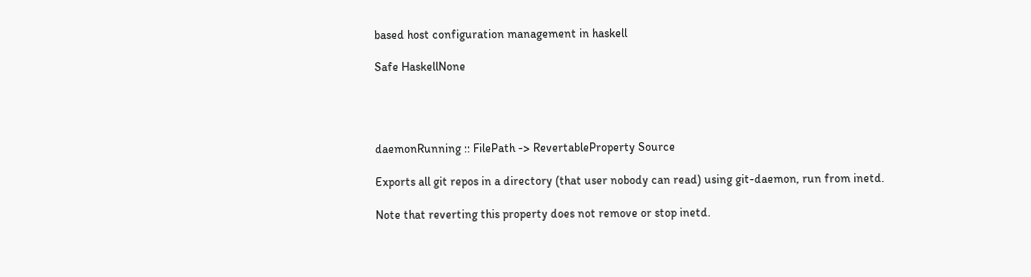based host configuration management in haskell

Safe HaskellNone




daemonRunning :: FilePath -> RevertableProperty Source

Exports all git repos in a directory (that user nobody can read) using git-daemon, run from inetd.

Note that reverting this property does not remove or stop inetd.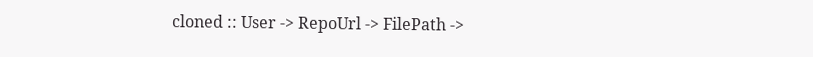cloned :: User -> RepoUrl -> FilePath ->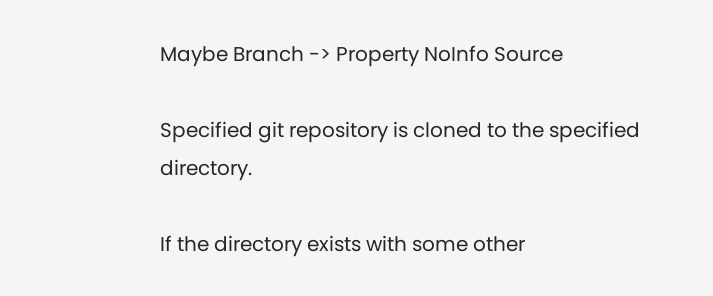Maybe Branch -> Property NoInfo Source

Specified git repository is cloned to the specified directory.

If the directory exists with some other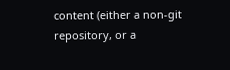content (either a non-git repository, or a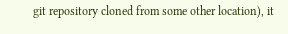git repository cloned from some other location), it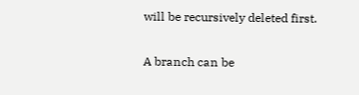will be recursively deleted first.

A branch can be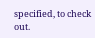specified, to check out.